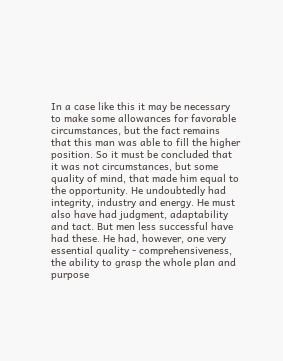In a case like this it may be necessary to make some allowances for favorable circumstances, but the fact remains that this man was able to fill the higher position. So it must be concluded that it was not circumstances, but some quality of mind, that made him equal to the opportunity. He undoubtedly had integrity, industry and energy. He must also have had judgment, adaptability and tact. But men less successful have had these. He had, however, one very essential quality - comprehensiveness, the ability to grasp the whole plan and purpose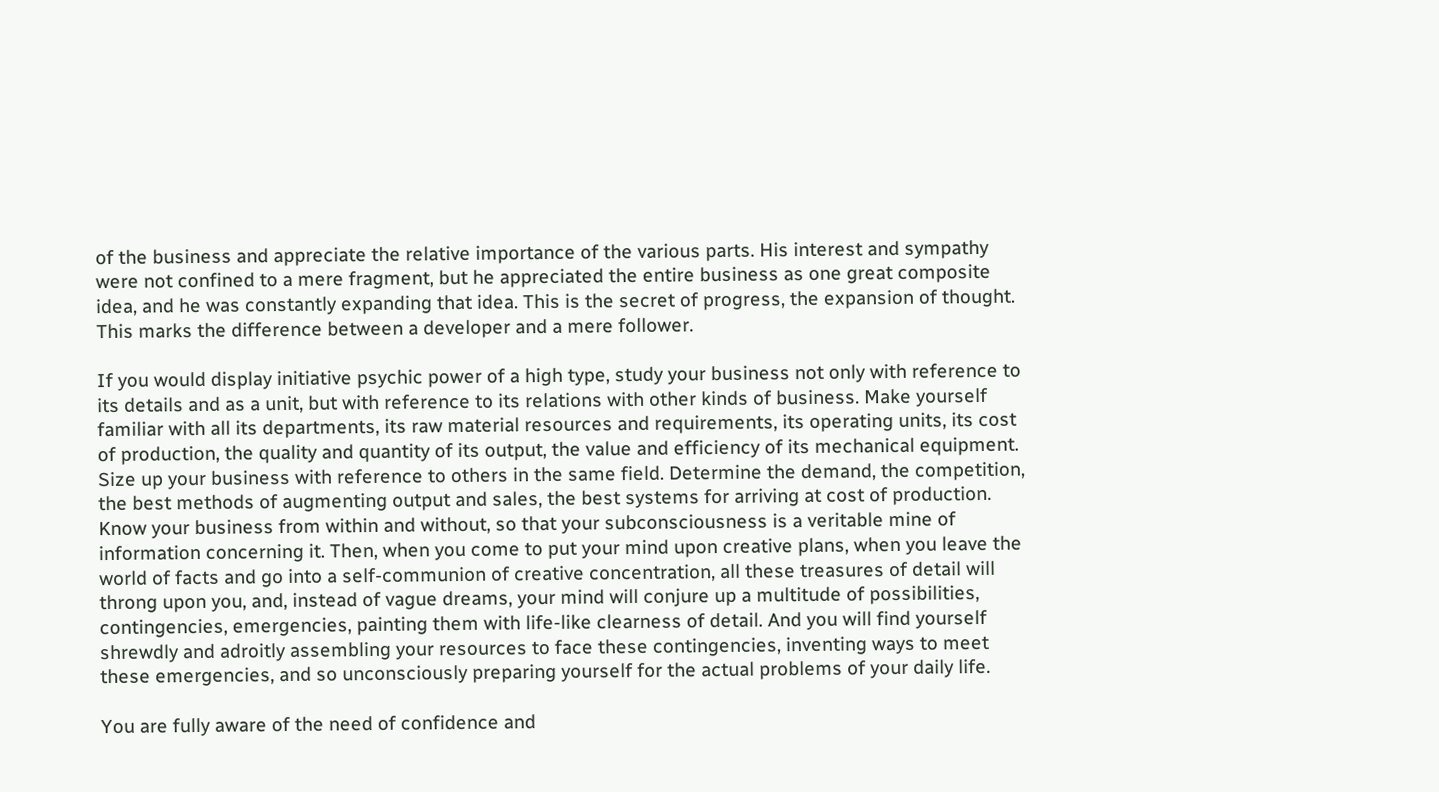of the business and appreciate the relative importance of the various parts. His interest and sympathy were not confined to a mere fragment, but he appreciated the entire business as one great composite idea, and he was constantly expanding that idea. This is the secret of progress, the expansion of thought. This marks the difference between a developer and a mere follower.

If you would display initiative psychic power of a high type, study your business not only with reference to its details and as a unit, but with reference to its relations with other kinds of business. Make yourself familiar with all its departments, its raw material resources and requirements, its operating units, its cost of production, the quality and quantity of its output, the value and efficiency of its mechanical equipment. Size up your business with reference to others in the same field. Determine the demand, the competition, the best methods of augmenting output and sales, the best systems for arriving at cost of production. Know your business from within and without, so that your subconsciousness is a veritable mine of information concerning it. Then, when you come to put your mind upon creative plans, when you leave the world of facts and go into a self-communion of creative concentration, all these treasures of detail will throng upon you, and, instead of vague dreams, your mind will conjure up a multitude of possibilities, contingencies, emergencies, painting them with life-like clearness of detail. And you will find yourself shrewdly and adroitly assembling your resources to face these contingencies, inventing ways to meet these emergencies, and so unconsciously preparing yourself for the actual problems of your daily life.

You are fully aware of the need of confidence and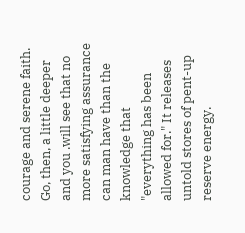courage and serene faith. Go, then, a little deeper and you .will see that no more satisfying assurance can man have than the knowledge that "everything has been allowed for." It releases untold stores of pent-up reserve energy.